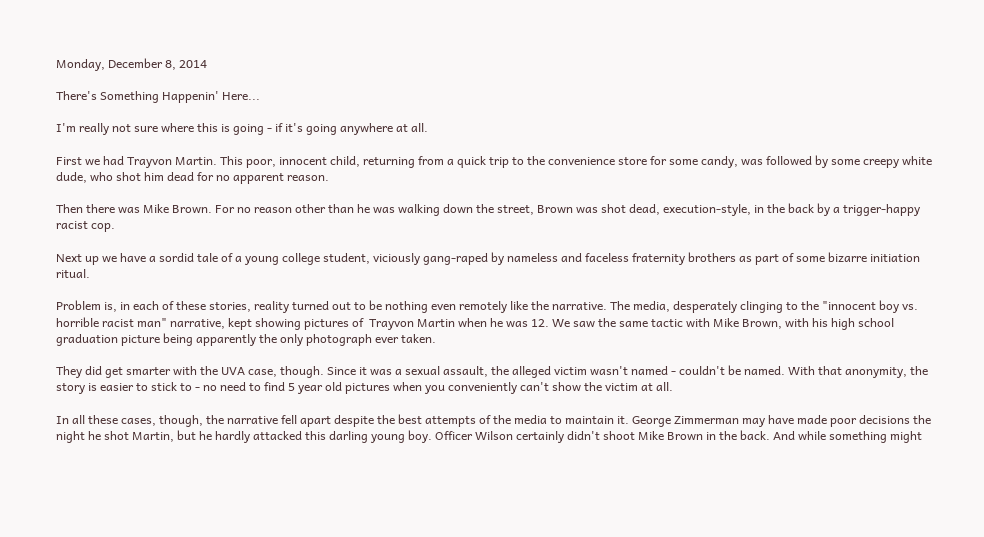Monday, December 8, 2014

There's Something Happenin' Here...

I'm really not sure where this is going - if it's going anywhere at all.

First we had Trayvon Martin. This poor, innocent child, returning from a quick trip to the convenience store for some candy, was followed by some creepy white dude, who shot him dead for no apparent reason.

Then there was Mike Brown. For no reason other than he was walking down the street, Brown was shot dead, execution-style, in the back by a trigger-happy racist cop.

Next up we have a sordid tale of a young college student, viciously gang-raped by nameless and faceless fraternity brothers as part of some bizarre initiation ritual.

Problem is, in each of these stories, reality turned out to be nothing even remotely like the narrative. The media, desperately clinging to the "innocent boy vs. horrible racist man" narrative, kept showing pictures of  Trayvon Martin when he was 12. We saw the same tactic with Mike Brown, with his high school graduation picture being apparently the only photograph ever taken.

They did get smarter with the UVA case, though. Since it was a sexual assault, the alleged victim wasn't named - couldn't be named. With that anonymity, the story is easier to stick to - no need to find 5 year old pictures when you conveniently can't show the victim at all.

In all these cases, though, the narrative fell apart despite the best attempts of the media to maintain it. George Zimmerman may have made poor decisions the night he shot Martin, but he hardly attacked this darling young boy. Officer Wilson certainly didn't shoot Mike Brown in the back. And while something might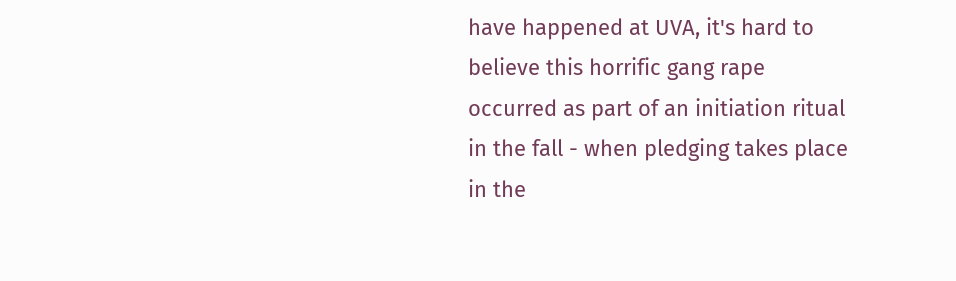have happened at UVA, it's hard to believe this horrific gang rape occurred as part of an initiation ritual in the fall - when pledging takes place in the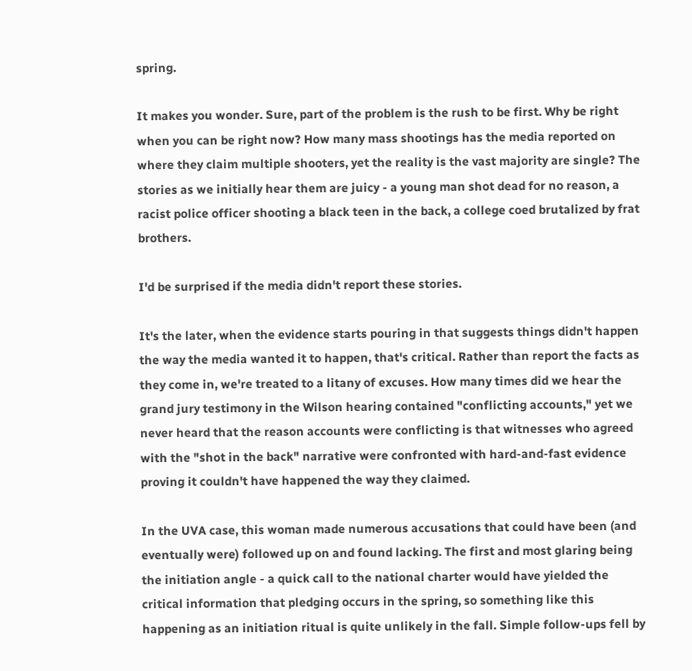spring.

It makes you wonder. Sure, part of the problem is the rush to be first. Why be right when you can be right now? How many mass shootings has the media reported on where they claim multiple shooters, yet the reality is the vast majority are single? The stories as we initially hear them are juicy - a young man shot dead for no reason, a racist police officer shooting a black teen in the back, a college coed brutalized by frat brothers.

I'd be surprised if the media didn't report these stories.

It's the later, when the evidence starts pouring in that suggests things didn't happen the way the media wanted it to happen, that's critical. Rather than report the facts as they come in, we're treated to a litany of excuses. How many times did we hear the grand jury testimony in the Wilson hearing contained "conflicting accounts," yet we never heard that the reason accounts were conflicting is that witnesses who agreed with the "shot in the back" narrative were confronted with hard-and-fast evidence proving it couldn't have happened the way they claimed.

In the UVA case, this woman made numerous accusations that could have been (and eventually were) followed up on and found lacking. The first and most glaring being the initiation angle - a quick call to the national charter would have yielded the critical information that pledging occurs in the spring, so something like this happening as an initiation ritual is quite unlikely in the fall. Simple follow-ups fell by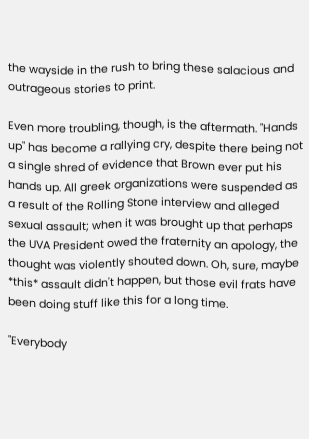the wayside in the rush to bring these salacious and outrageous stories to print.

Even more troubling, though, is the aftermath. "Hands up" has become a rallying cry, despite there being not a single shred of evidence that Brown ever put his hands up. All greek organizations were suspended as a result of the Rolling Stone interview and alleged sexual assault; when it was brought up that perhaps the UVA President owed the fraternity an apology, the thought was violently shouted down. Oh, sure, maybe *this* assault didn't happen, but those evil frats have been doing stuff like this for a long time.

"Everybody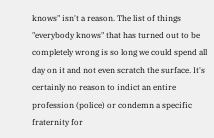knows" isn't a reason. The list of things "everybody knows" that has turned out to be completely wrong is so long we could spend all day on it and not even scratch the surface. It's certainly no reason to indict an entire profession (police) or condemn a specific fraternity for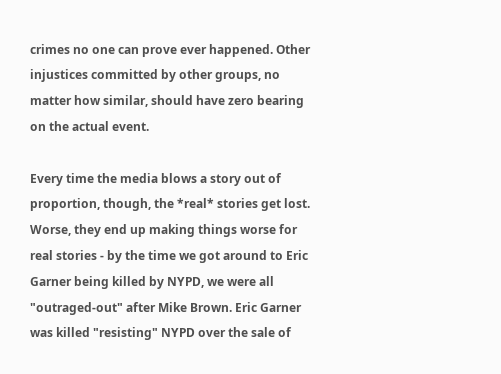crimes no one can prove ever happened. Other injustices committed by other groups, no matter how similar, should have zero bearing on the actual event.

Every time the media blows a story out of proportion, though, the *real* stories get lost. Worse, they end up making things worse for real stories - by the time we got around to Eric Garner being killed by NYPD, we were all "outraged-out" after Mike Brown. Eric Garner was killed "resisting" NYPD over the sale of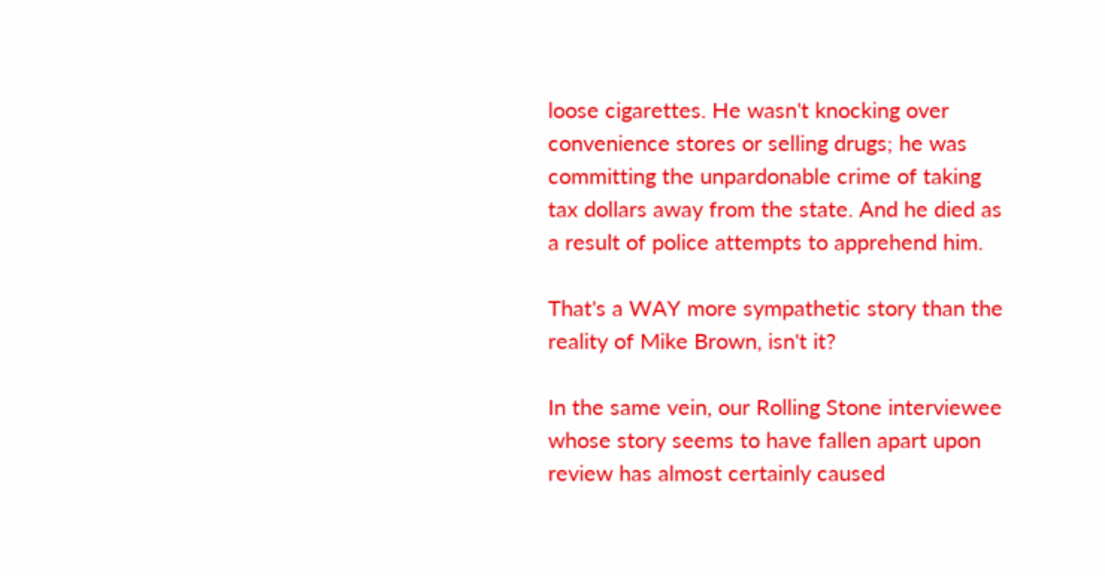loose cigarettes. He wasn't knocking over convenience stores or selling drugs; he was committing the unpardonable crime of taking tax dollars away from the state. And he died as a result of police attempts to apprehend him.

That's a WAY more sympathetic story than the reality of Mike Brown, isn't it?

In the same vein, our Rolling Stone interviewee whose story seems to have fallen apart upon review has almost certainly caused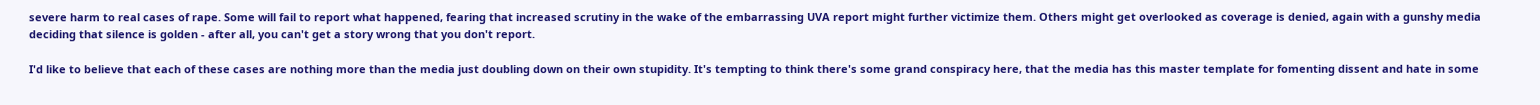severe harm to real cases of rape. Some will fail to report what happened, fearing that increased scrutiny in the wake of the embarrassing UVA report might further victimize them. Others might get overlooked as coverage is denied, again with a gunshy media deciding that silence is golden - after all, you can't get a story wrong that you don't report.

I'd like to believe that each of these cases are nothing more than the media just doubling down on their own stupidity. It's tempting to think there's some grand conspiracy here, that the media has this master template for fomenting dissent and hate in some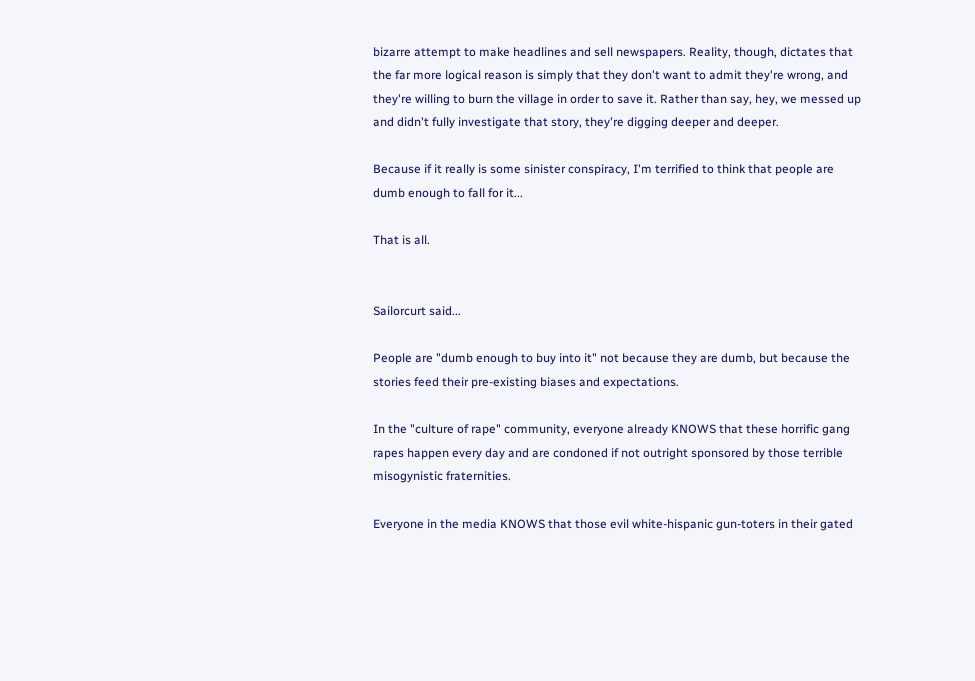bizarre attempt to make headlines and sell newspapers. Reality, though, dictates that the far more logical reason is simply that they don't want to admit they're wrong, and they're willing to burn the village in order to save it. Rather than say, hey, we messed up and didn't fully investigate that story, they're digging deeper and deeper.

Because if it really is some sinister conspiracy, I'm terrified to think that people are dumb enough to fall for it...

That is all.


Sailorcurt said...

People are "dumb enough to buy into it" not because they are dumb, but because the stories feed their pre-existing biases and expectations.

In the "culture of rape" community, everyone already KNOWS that these horrific gang rapes happen every day and are condoned if not outright sponsored by those terrible misogynistic fraternities.

Everyone in the media KNOWS that those evil white-hispanic gun-toters in their gated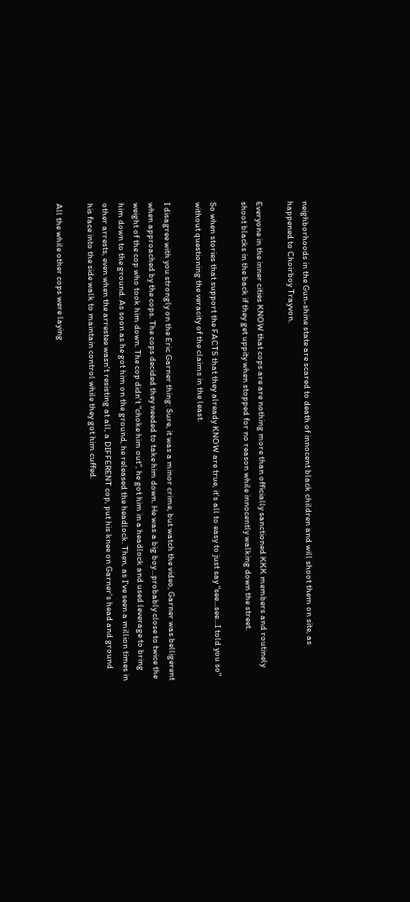neighborhoods in the Gun-shine state are scared to death of innocent black children and will shoot them on site, as happened to Choirboy Trayvon.

Everyone in the inner cities KNOW that cops are are nothing more than officially sanctioned KKK members and routinely shoot blacks in the back if they get uppity when stopped for no reason while innocently walking down the street.

So when stories that support the FACTS that they already KNOW are true, it's all to easy to just say "see...see...I told you so" without questioning the veracity of the claims in the least.

I disagree with you strongly on the Eric Garner thing: Sure, it was a minor crime, but watch the video, Garner was belligerent when approached by the cops. The cops decided they needed to take him down. He was a big boy...probably close to twice the weight of the cop who took him down. The cop didn't "choke him out", he got him in a headlock and used leverage to bring him down to the ground. As soon as he got him on the ground, he released the headlock. Then, as I've seen a million times in other arrests, even when the arrestee wasn't resisting at all, a DIFFERENT cop, put his knee on Garner's head and ground his face into the side walk to maintain control while they got him cuffed.

All the while other cops were laying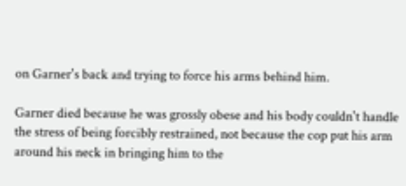on Garner's back and trying to force his arms behind him.

Garner died because he was grossly obese and his body couldn't handle the stress of being forcibly restrained, not because the cop put his arm around his neck in bringing him to the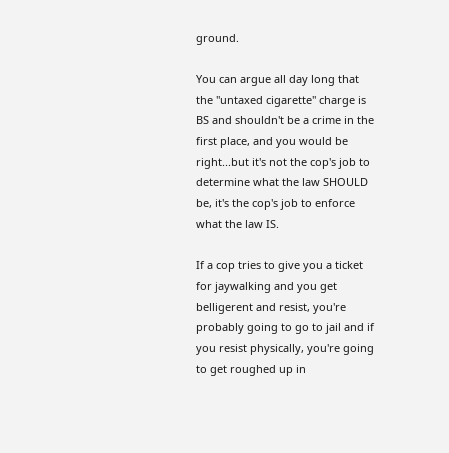ground.

You can argue all day long that the "untaxed cigarette" charge is BS and shouldn't be a crime in the first place, and you would be right...but it's not the cop's job to determine what the law SHOULD be, it's the cop's job to enforce what the law IS.

If a cop tries to give you a ticket for jaywalking and you get belligerent and resist, you're probably going to go to jail and if you resist physically, you're going to get roughed up in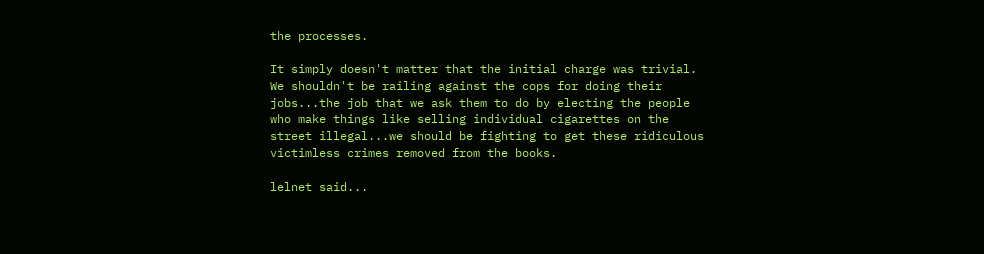the processes.

It simply doesn't matter that the initial charge was trivial. We shouldn't be railing against the cops for doing their jobs...the job that we ask them to do by electing the people who make things like selling individual cigarettes on the street illegal...we should be fighting to get these ridiculous victimless crimes removed from the books.

lelnet said...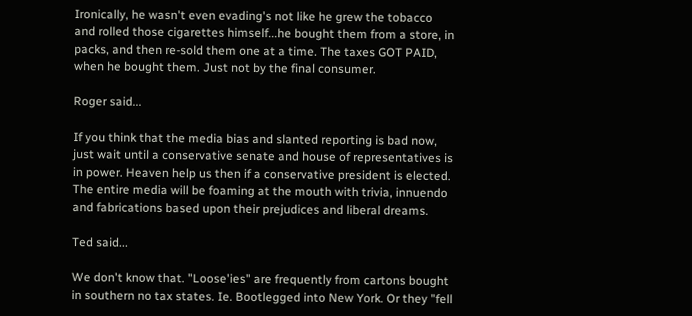Ironically, he wasn't even evading's not like he grew the tobacco and rolled those cigarettes himself...he bought them from a store, in packs, and then re-sold them one at a time. The taxes GOT PAID, when he bought them. Just not by the final consumer.

Roger said...

If you think that the media bias and slanted reporting is bad now, just wait until a conservative senate and house of representatives is in power. Heaven help us then if a conservative president is elected. The entire media will be foaming at the mouth with trivia, innuendo and fabrications based upon their prejudices and liberal dreams.

Ted said...

We don't know that. "Loose'ies" are frequently from cartons bought in southern no tax states. Ie. Bootlegged into New York. Or they "fell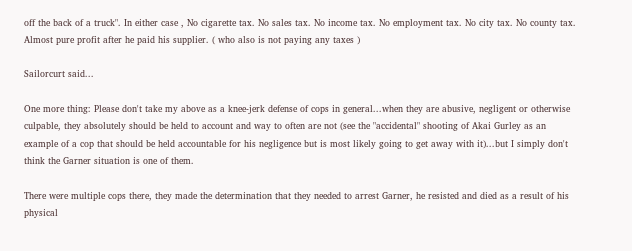off the back of a truck". In either case , No cigarette tax. No sales tax. No income tax. No employment tax. No city tax. No county tax. Almost pure profit after he paid his supplier. ( who also is not paying any taxes )

Sailorcurt said...

One more thing: Please don't take my above as a knee-jerk defense of cops in general...when they are abusive, negligent or otherwise culpable, they absolutely should be held to account and way to often are not (see the "accidental" shooting of Akai Gurley as an example of a cop that should be held accountable for his negligence but is most likely going to get away with it)...but I simply don't think the Garner situation is one of them.

There were multiple cops there, they made the determination that they needed to arrest Garner, he resisted and died as a result of his physical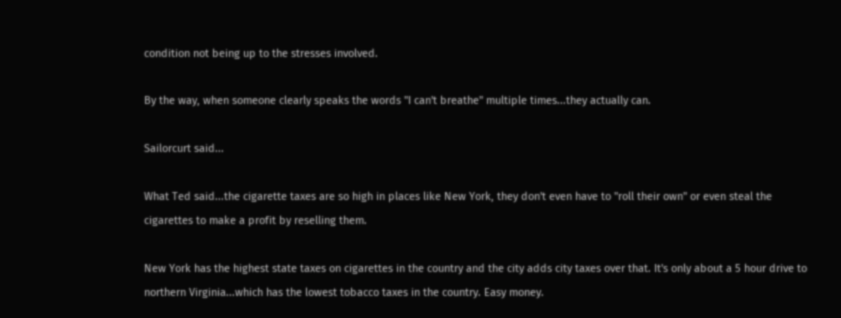condition not being up to the stresses involved.

By the way, when someone clearly speaks the words "I can't breathe" multiple times...they actually can.

Sailorcurt said...

What Ted said...the cigarette taxes are so high in places like New York, they don't even have to "roll their own" or even steal the cigarettes to make a profit by reselling them.

New York has the highest state taxes on cigarettes in the country and the city adds city taxes over that. It's only about a 5 hour drive to northern Virginia...which has the lowest tobacco taxes in the country. Easy money.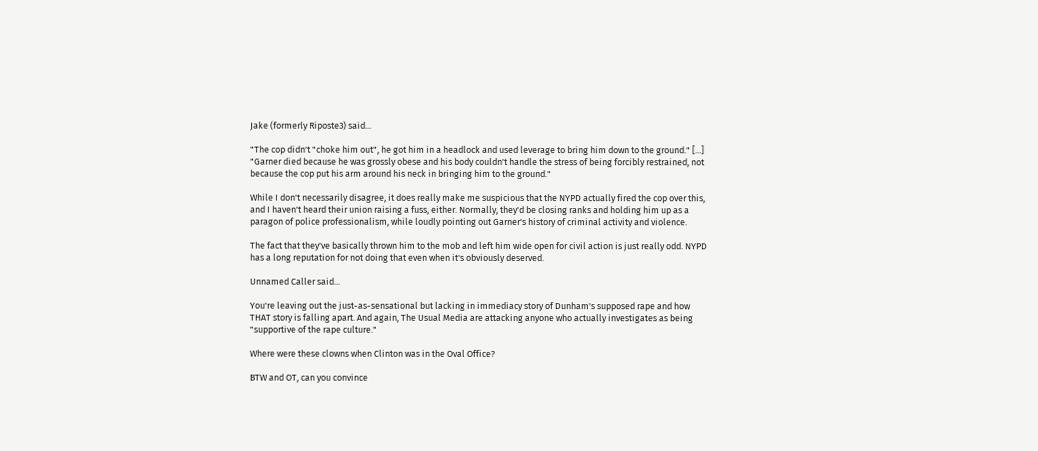Jake (formerly Riposte3) said...

"The cop didn't "choke him out", he got him in a headlock and used leverage to bring him down to the ground." [...] "Garner died because he was grossly obese and his body couldn't handle the stress of being forcibly restrained, not because the cop put his arm around his neck in bringing him to the ground."

While I don't necessarily disagree, it does really make me suspicious that the NYPD actually fired the cop over this, and I haven't heard their union raising a fuss, either. Normally, they'd be closing ranks and holding him up as a paragon of police professionalism, while loudly pointing out Garner's history of criminal activity and violence.

The fact that they've basically thrown him to the mob and left him wide open for civil action is just really odd. NYPD has a long reputation for not doing that even when it's obviously deserved.

Unnamed Caller said...

You're leaving out the just-as-sensational but lacking in immediacy story of Dunham's supposed rape and how THAT story is falling apart. And again, The Usual Media are attacking anyone who actually investigates as being "supportive of the rape culture."

Where were these clowns when Clinton was in the Oval Office?

BTW and OT, can you convince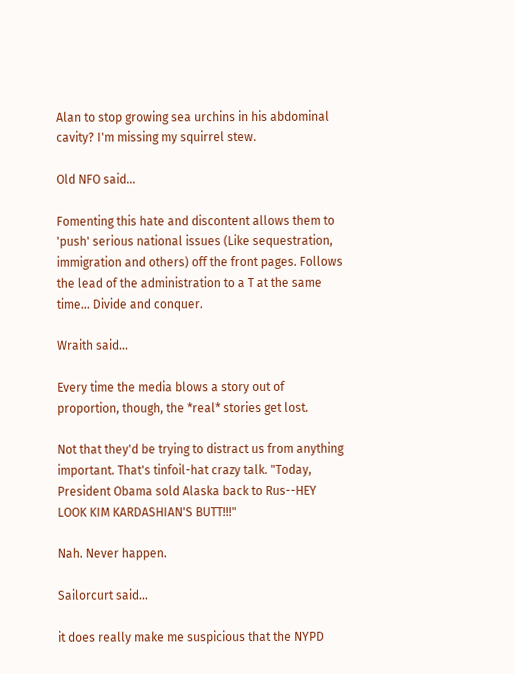Alan to stop growing sea urchins in his abdominal cavity? I'm missing my squirrel stew.

Old NFO said...

Fomenting this hate and discontent allows them to 'push' serious national issues (Like sequestration, immigration and others) off the front pages. Follows the lead of the administration to a T at the same time... Divide and conquer.

Wraith said...

Every time the media blows a story out of proportion, though, the *real* stories get lost.

Not that they'd be trying to distract us from anything important. That's tinfoil-hat crazy talk. "Today, President Obama sold Alaska back to Rus--HEY LOOK KIM KARDASHIAN'S BUTT!!!"

Nah. Never happen.

Sailorcurt said...

it does really make me suspicious that the NYPD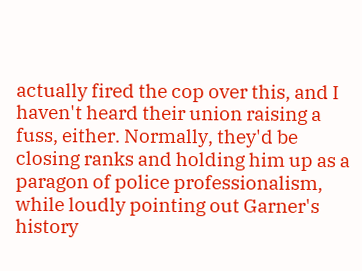actually fired the cop over this, and I haven't heard their union raising a fuss, either. Normally, they'd be closing ranks and holding him up as a paragon of police professionalism, while loudly pointing out Garner's history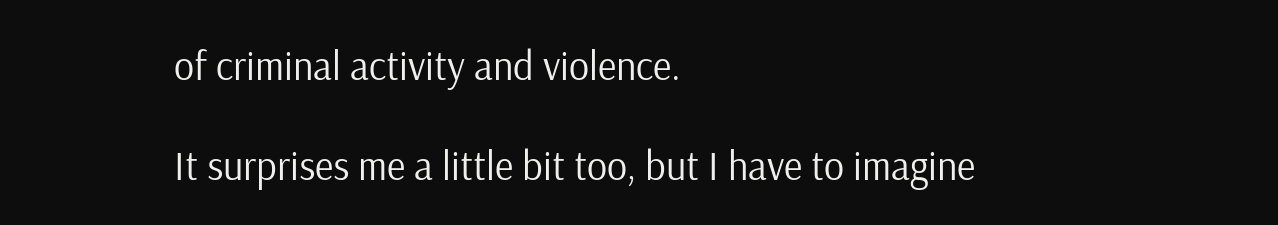of criminal activity and violence.

It surprises me a little bit too, but I have to imagine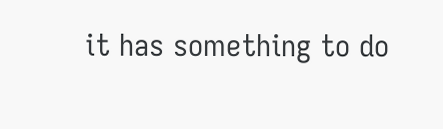it has something to do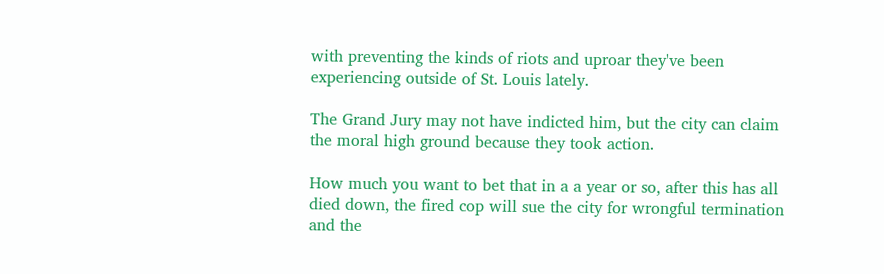with preventing the kinds of riots and uproar they've been experiencing outside of St. Louis lately.

The Grand Jury may not have indicted him, but the city can claim the moral high ground because they took action.

How much you want to bet that in a a year or so, after this has all died down, the fired cop will sue the city for wrongful termination and the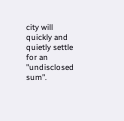city will quickly and quietly settle for an "undisclosed sum".